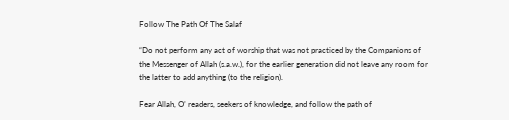Follow The Path Of The Salaf

“Do not perform any act of worship that was not practiced by the Companions of the Messenger of Allah (s.a.w.), for the earlier generation did not leave any room for the latter to add anything (to the religion).

Fear Allah, O’ readers, seekers of knowledge, and follow the path of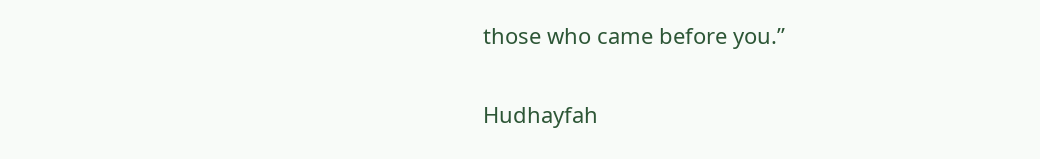those who came before you.”

Hudhayfah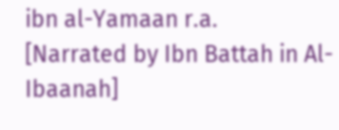ibn al-Yamaan r.a.
[Narrated by Ibn Battah in Al-Ibaanah]